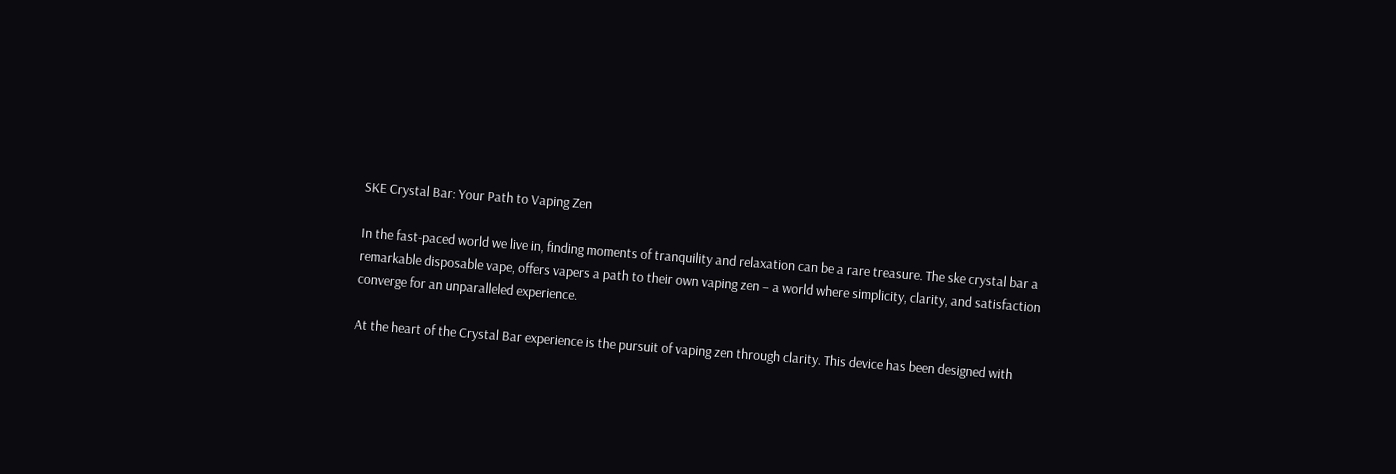SKE Crystal Bar: Your Path to Vaping Zen

In the fast-paced world we live in, finding moments of tranquility and relaxation can be a rare treasure. The ske crystal bar a remarkable disposable vape, offers vapers a path to their own vaping zen – a world where simplicity, clarity, and satisfaction converge for an unparalleled experience.

At the heart of the Crystal Bar experience is the pursuit of vaping zen through clarity. This device has been designed with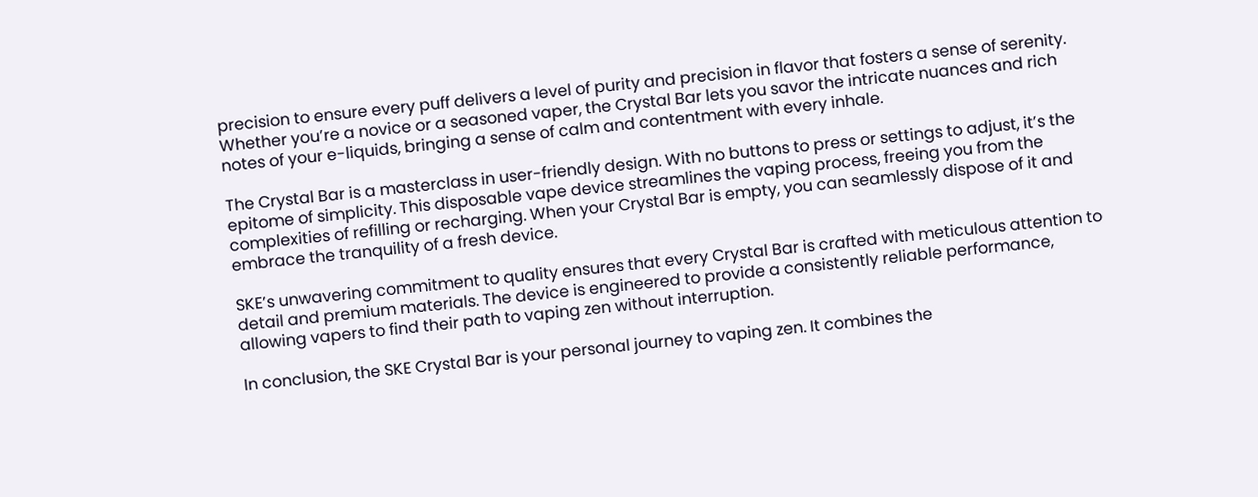precision to ensure every puff delivers a level of purity and precision in flavor that fosters a sense of serenity. Whether you’re a novice or a seasoned vaper, the Crystal Bar lets you savor the intricate nuances and rich notes of your e-liquids, bringing a sense of calm and contentment with every inhale.

The Crystal Bar is a masterclass in user-friendly design. With no buttons to press or settings to adjust, it’s the epitome of simplicity. This disposable vape device streamlines the vaping process, freeing you from the complexities of refilling or recharging. When your Crystal Bar is empty, you can seamlessly dispose of it and embrace the tranquility of a fresh device.

SKE’s unwavering commitment to quality ensures that every Crystal Bar is crafted with meticulous attention to detail and premium materials. The device is engineered to provide a consistently reliable performance, allowing vapers to find their path to vaping zen without interruption.

In conclusion, the SKE Crystal Bar is your personal journey to vaping zen. It combines the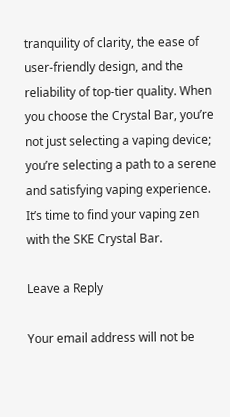tranquility of clarity, the ease of user-friendly design, and the reliability of top-tier quality. When you choose the Crystal Bar, you’re not just selecting a vaping device; you’re selecting a path to a serene and satisfying vaping experience. It’s time to find your vaping zen with the SKE Crystal Bar.

Leave a Reply

Your email address will not be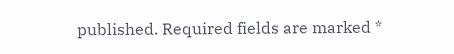published. Required fields are marked *